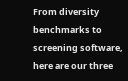From diversity benchmarks to screening software, here are our three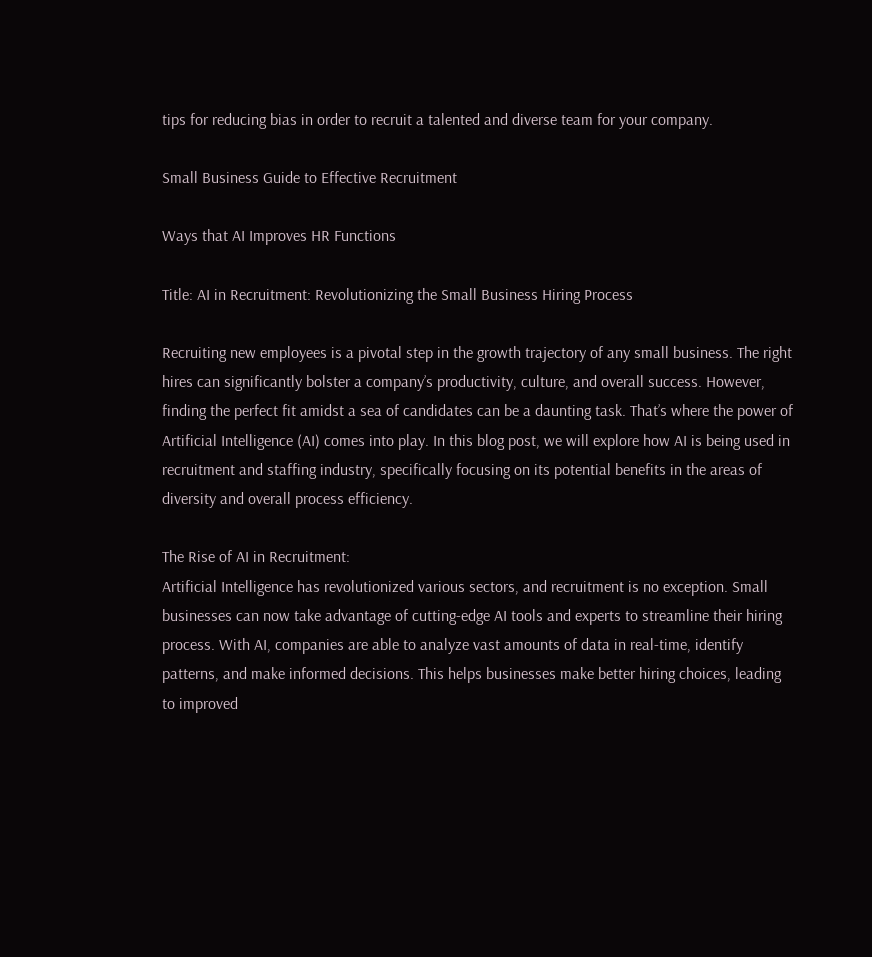tips for reducing bias in order to recruit a talented and diverse team for your company.

Small Business Guide to Effective Recruitment

Ways that AI Improves HR Functions

Title: AI in Recruitment: Revolutionizing the Small Business Hiring Process

Recruiting new employees is a pivotal step in the growth trajectory of any small business. The right hires can significantly bolster a company’s productivity, culture, and overall success. However, finding the perfect fit amidst a sea of candidates can be a daunting task. That’s where the power of Artificial Intelligence (AI) comes into play. In this blog post, we will explore how AI is being used in recruitment and staffing industry, specifically focusing on its potential benefits in the areas of diversity and overall process efficiency.

The Rise of AI in Recruitment:
Artificial Intelligence has revolutionized various sectors, and recruitment is no exception. Small businesses can now take advantage of cutting-edge AI tools and experts to streamline their hiring process. With AI, companies are able to analyze vast amounts of data in real-time, identify patterns, and make informed decisions. This helps businesses make better hiring choices, leading to improved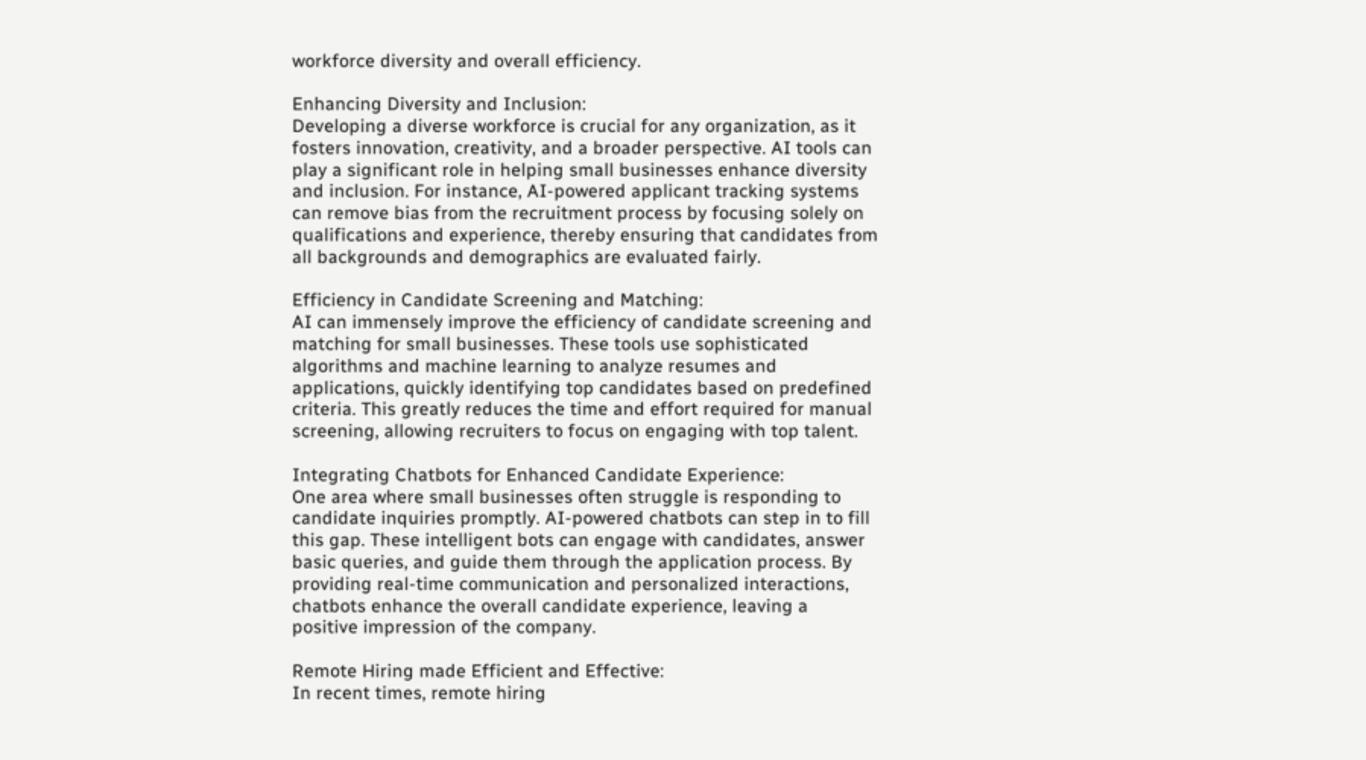workforce diversity and overall efficiency.

Enhancing Diversity and Inclusion:
Developing a diverse workforce is crucial for any organization, as it fosters innovation, creativity, and a broader perspective. AI tools can play a significant role in helping small businesses enhance diversity and inclusion. For instance, AI-powered applicant tracking systems can remove bias from the recruitment process by focusing solely on qualifications and experience, thereby ensuring that candidates from all backgrounds and demographics are evaluated fairly.

Efficiency in Candidate Screening and Matching:
AI can immensely improve the efficiency of candidate screening and matching for small businesses. These tools use sophisticated algorithms and machine learning to analyze resumes and applications, quickly identifying top candidates based on predefined criteria. This greatly reduces the time and effort required for manual screening, allowing recruiters to focus on engaging with top talent.

Integrating Chatbots for Enhanced Candidate Experience:
One area where small businesses often struggle is responding to candidate inquiries promptly. AI-powered chatbots can step in to fill this gap. These intelligent bots can engage with candidates, answer basic queries, and guide them through the application process. By providing real-time communication and personalized interactions, chatbots enhance the overall candidate experience, leaving a positive impression of the company.

Remote Hiring made Efficient and Effective:
In recent times, remote hiring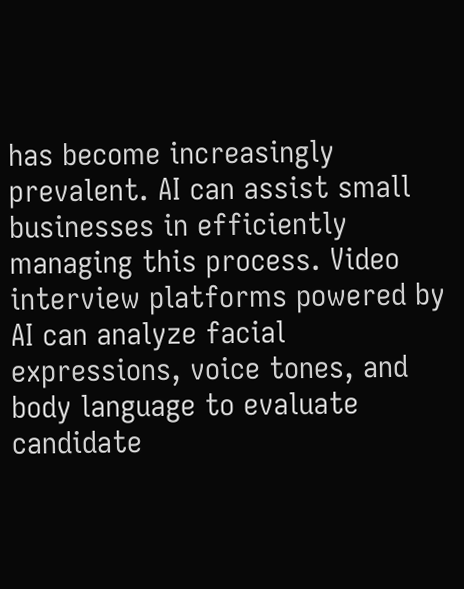has become increasingly prevalent. AI can assist small businesses in efficiently managing this process. Video interview platforms powered by AI can analyze facial expressions, voice tones, and body language to evaluate candidate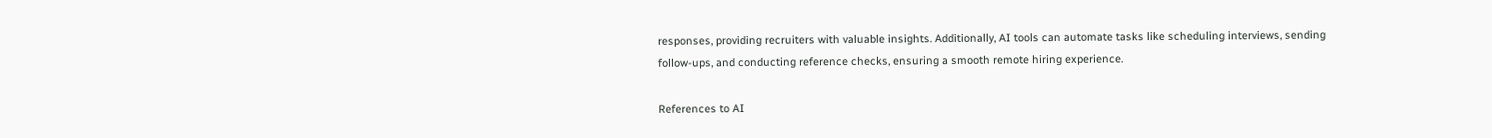responses, providing recruiters with valuable insights. Additionally, AI tools can automate tasks like scheduling interviews, sending follow-ups, and conducting reference checks, ensuring a smooth remote hiring experience.

References to AI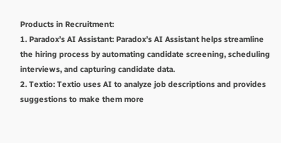Products in Recruitment:
1. Paradox’s AI Assistant: Paradox’s AI Assistant helps streamline the hiring process by automating candidate screening, scheduling interviews, and capturing candidate data.
2. Textio: Textio uses AI to analyze job descriptions and provides suggestions to make them more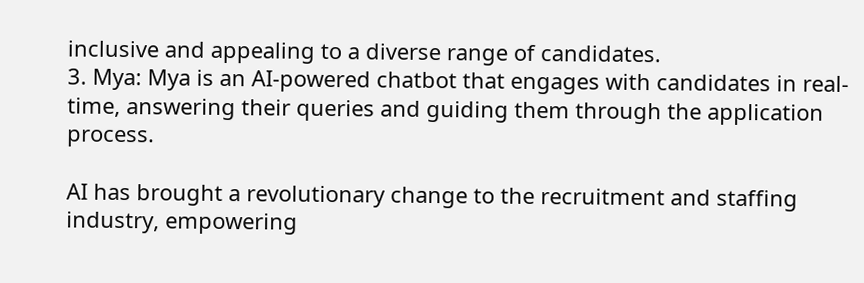inclusive and appealing to a diverse range of candidates.
3. Mya: Mya is an AI-powered chatbot that engages with candidates in real-time, answering their queries and guiding them through the application process.

AI has brought a revolutionary change to the recruitment and staffing industry, empowering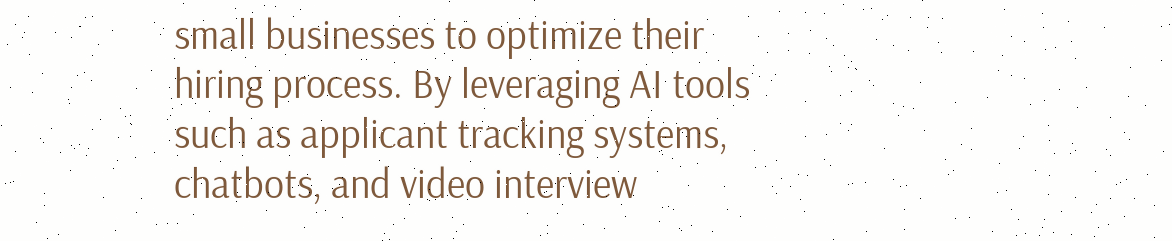small businesses to optimize their hiring process. By leveraging AI tools such as applicant tracking systems, chatbots, and video interview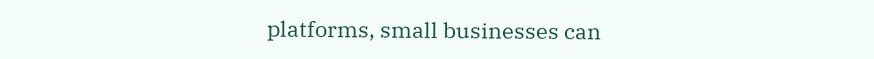platforms, small businesses can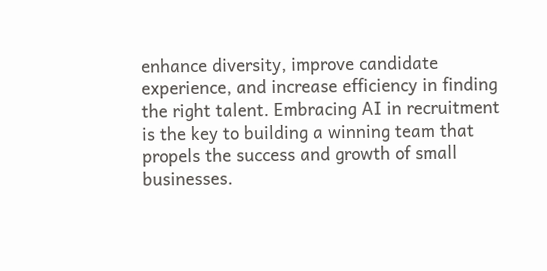enhance diversity, improve candidate experience, and increase efficiency in finding the right talent. Embracing AI in recruitment is the key to building a winning team that propels the success and growth of small businesses.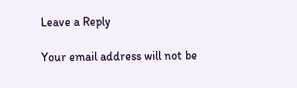Leave a Reply

Your email address will not be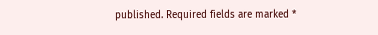published. Required fields are marked *